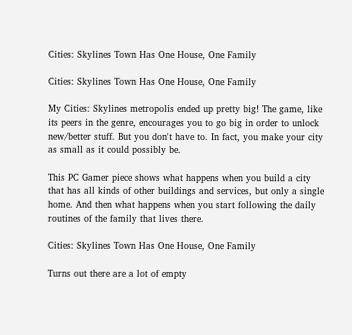Cities: Skylines Town Has One House, One Family

Cities: Skylines Town Has One House, One Family

My Cities: Skylines metropolis ended up pretty big! The game, like its peers in the genre, encourages you to go big in order to unlock new/better stuff. But you don't have to. In fact, you make your city as small as it could possibly be.

This PC Gamer piece shows what happens when you build a city that has all kinds of other buildings and services, but only a single home. And then what happens when you start following the daily routines of the family that lives there.

Cities: Skylines Town Has One House, One Family

Turns out there are a lot of empty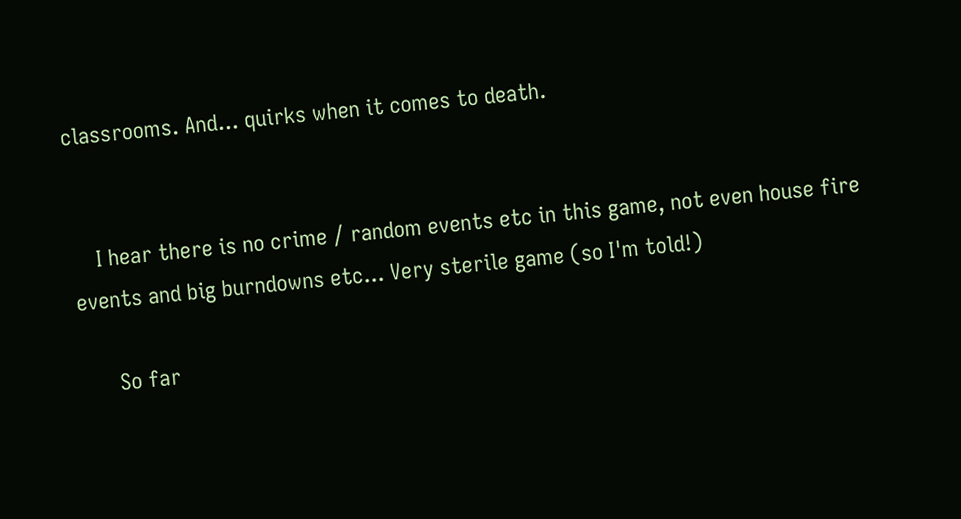classrooms. And... quirks when it comes to death.


    I hear there is no crime / random events etc in this game, not even house fire events and big burndowns etc... Very sterile game (so I'm told!)

      So far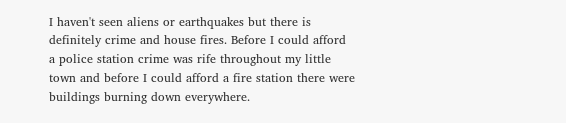I haven't seen aliens or earthquakes but there is definitely crime and house fires. Before I could afford a police station crime was rife throughout my little town and before I could afford a fire station there were buildings burning down everywhere.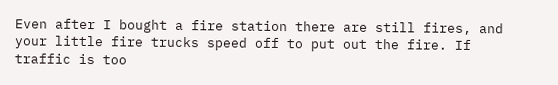Even after I bought a fire station there are still fires, and your little fire trucks speed off to put out the fire. If traffic is too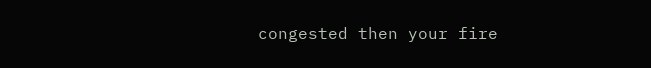congested then your fire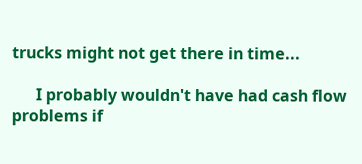trucks might not get there in time...

      I probably wouldn't have had cash flow problems if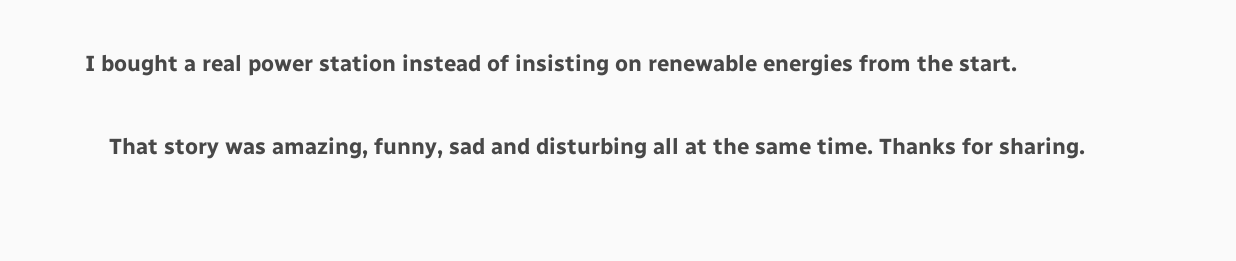I bought a real power station instead of insisting on renewable energies from the start.

    That story was amazing, funny, sad and disturbing all at the same time. Thanks for sharing.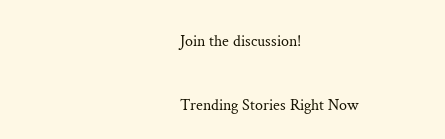Join the discussion!

Trending Stories Right Now